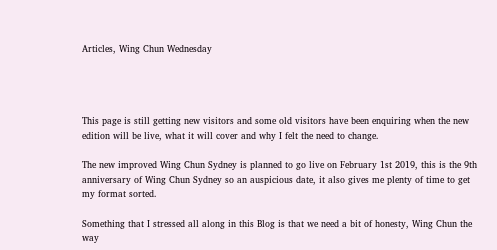Articles, Wing Chun Wednesday




This page is still getting new visitors and some old visitors have been enquiring when the new edition will be live, what it will cover and why I felt the need to change.

The new improved Wing Chun Sydney is planned to go live on February 1st 2019, this is the 9th anniversary of Wing Chun Sydney so an auspicious date, it also gives me plenty of time to get my format sorted.

Something that I stressed all along in this Blog is that we need a bit of honesty, Wing Chun the way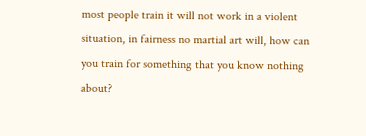most people train it will not work in a violent situation, in fairness no martial art will, how can you train for something that you know nothing about?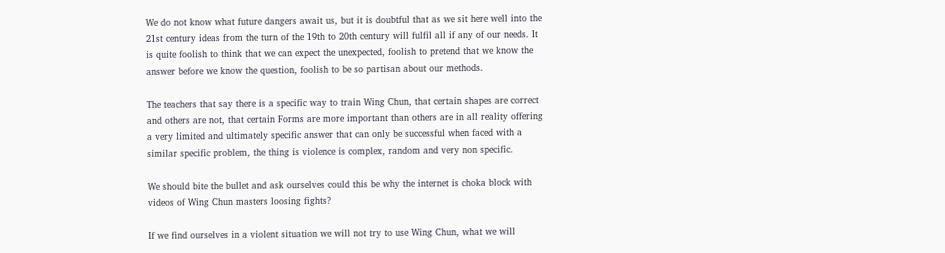We do not know what future dangers await us, but it is doubtful that as we sit here well into the 21st century ideas from the turn of the 19th to 20th century will fulfil all if any of our needs. It is quite foolish to think that we can expect the unexpected, foolish to pretend that we know the answer before we know the question, foolish to be so partisan about our methods.

The teachers that say there is a specific way to train Wing Chun, that certain shapes are correct and others are not, that certain Forms are more important than others are in all reality offering a very limited and ultimately specific answer that can only be successful when faced with a similar specific problem, the thing is violence is complex, random and very non specific.

We should bite the bullet and ask ourselves could this be why the internet is choka block with videos of Wing Chun masters loosing fights?

If we find ourselves in a violent situation we will not try to use Wing Chun, what we will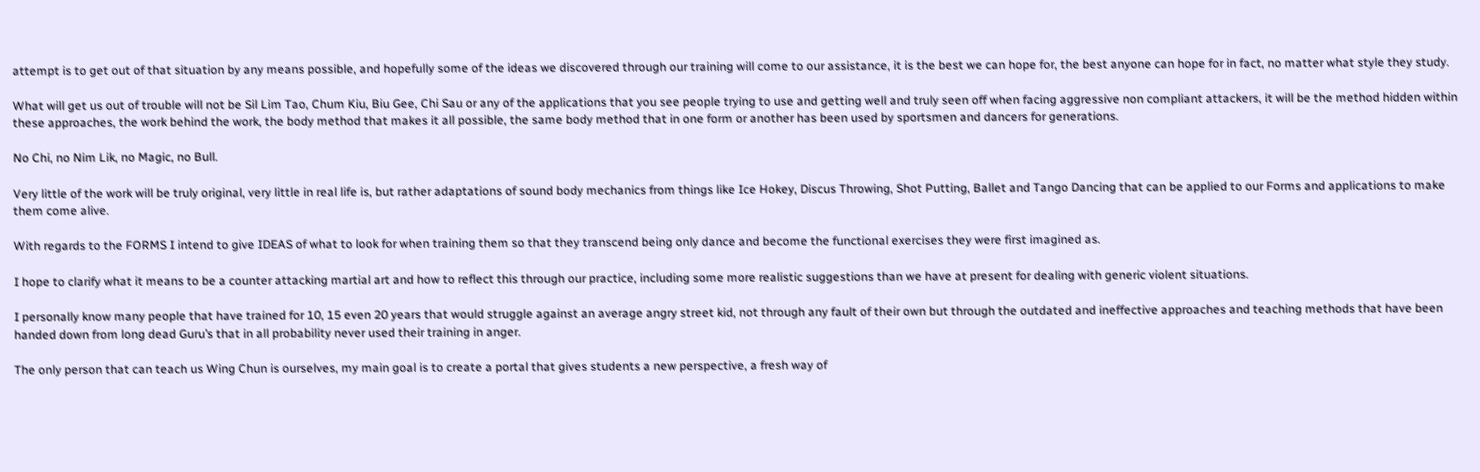attempt is to get out of that situation by any means possible, and hopefully some of the ideas we discovered through our training will come to our assistance, it is the best we can hope for, the best anyone can hope for in fact, no matter what style they study.

What will get us out of trouble will not be Sil Lim Tao, Chum Kiu, Biu Gee, Chi Sau or any of the applications that you see people trying to use and getting well and truly seen off when facing aggressive non compliant attackers, it will be the method hidden within these approaches, the work behind the work, the body method that makes it all possible, the same body method that in one form or another has been used by sportsmen and dancers for generations.

No Chi, no Nim Lik, no Magic, no Bull.

Very little of the work will be truly original, very little in real life is, but rather adaptations of sound body mechanics from things like Ice Hokey, Discus Throwing, Shot Putting, Ballet and Tango Dancing that can be applied to our Forms and applications to make them come alive.

With regards to the FORMS I intend to give IDEAS of what to look for when training them so that they transcend being only dance and become the functional exercises they were first imagined as.

I hope to clarify what it means to be a counter attacking martial art and how to reflect this through our practice, including some more realistic suggestions than we have at present for dealing with generic violent situations.

I personally know many people that have trained for 10, 15 even 20 years that would struggle against an average angry street kid, not through any fault of their own but through the outdated and ineffective approaches and teaching methods that have been handed down from long dead Guru’s that in all probability never used their training in anger.

The only person that can teach us Wing Chun is ourselves, my main goal is to create a portal that gives students a new perspective, a fresh way of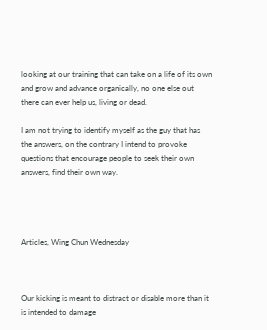looking at our training that can take on a life of its own and grow and advance organically, no one else out there can ever help us, living or dead.

I am not trying to identify myself as the guy that has the answers, on the contrary I intend to provoke questions that encourage people to seek their own answers, find their own way.




Articles, Wing Chun Wednesday



Our kicking is meant to distract or disable more than it is intended to damage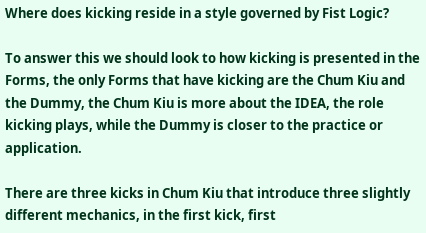Where does kicking reside in a style governed by Fist Logic?

To answer this we should look to how kicking is presented in the Forms, the only Forms that have kicking are the Chum Kiu and the Dummy, the Chum Kiu is more about the IDEA, the role kicking plays, while the Dummy is closer to the practice or application.

There are three kicks in Chum Kiu that introduce three slightly different mechanics, in the first kick, first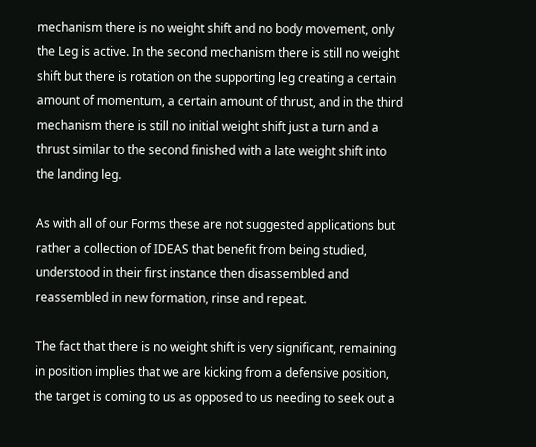mechanism there is no weight shift and no body movement, only the Leg is active. In the second mechanism there is still no weight shift but there is rotation on the supporting leg creating a certain amount of momentum, a certain amount of thrust, and in the third mechanism there is still no initial weight shift just a turn and a thrust similar to the second finished with a late weight shift into the landing leg.

As with all of our Forms these are not suggested applications but rather a collection of IDEAS that benefit from being studied, understood in their first instance then disassembled and reassembled in new formation, rinse and repeat.

The fact that there is no weight shift is very significant, remaining in position implies that we are kicking from a defensive position, the target is coming to us as opposed to us needing to seek out a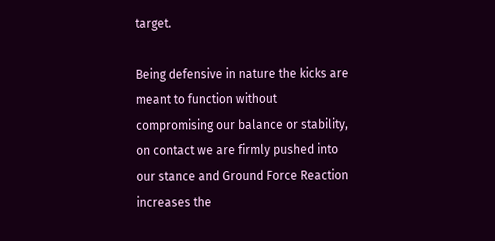target.

Being defensive in nature the kicks are meant to function without compromising our balance or stability, on contact we are firmly pushed into our stance and Ground Force Reaction increases the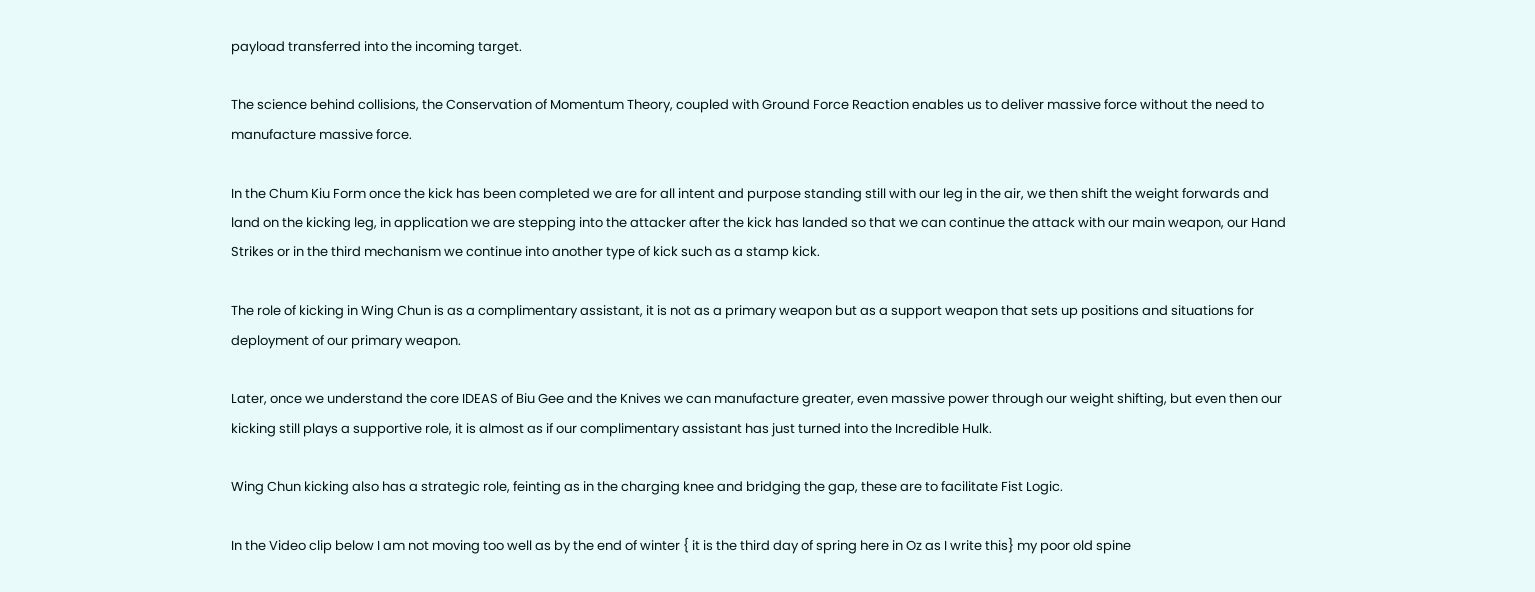payload transferred into the incoming target.

The science behind collisions, the Conservation of Momentum Theory, coupled with Ground Force Reaction enables us to deliver massive force without the need to manufacture massive force.

In the Chum Kiu Form once the kick has been completed we are for all intent and purpose standing still with our leg in the air, we then shift the weight forwards and land on the kicking leg, in application we are stepping into the attacker after the kick has landed so that we can continue the attack with our main weapon, our Hand Strikes or in the third mechanism we continue into another type of kick such as a stamp kick.

The role of kicking in Wing Chun is as a complimentary assistant, it is not as a primary weapon but as a support weapon that sets up positions and situations for deployment of our primary weapon.

Later, once we understand the core IDEAS of Biu Gee and the Knives we can manufacture greater, even massive power through our weight shifting, but even then our kicking still plays a supportive role, it is almost as if our complimentary assistant has just turned into the Incredible Hulk.

Wing Chun kicking also has a strategic role, feinting as in the charging knee and bridging the gap, these are to facilitate Fist Logic.

In the Video clip below I am not moving too well as by the end of winter { it is the third day of spring here in Oz as I write this} my poor old spine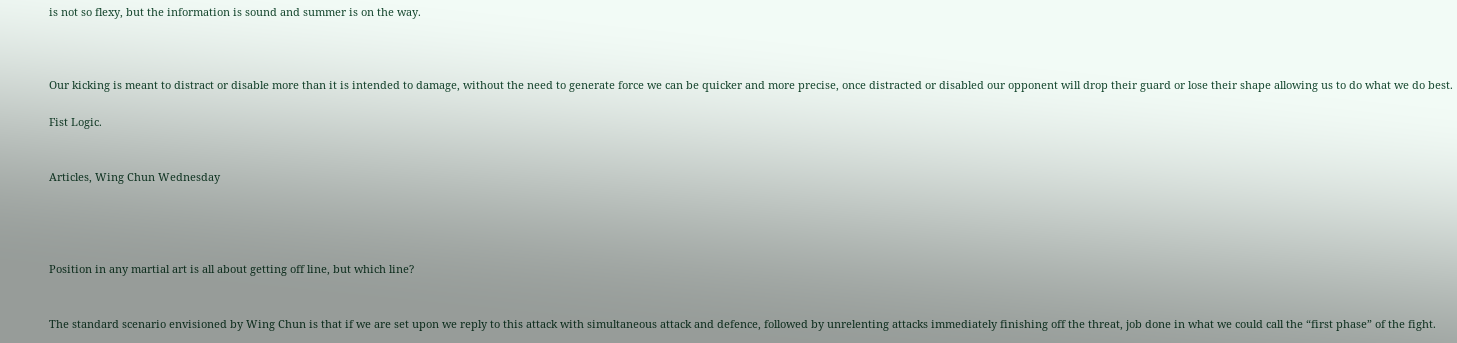is not so flexy, but the information is sound and summer is on the way.



Our kicking is meant to distract or disable more than it is intended to damage, without the need to generate force we can be quicker and more precise, once distracted or disabled our opponent will drop their guard or lose their shape allowing us to do what we do best.

Fist Logic.


Articles, Wing Chun Wednesday




Position in any martial art is all about getting off line, but which line?


The standard scenario envisioned by Wing Chun is that if we are set upon we reply to this attack with simultaneous attack and defence, followed by unrelenting attacks immediately finishing off the threat, job done in what we could call the “first phase” of the fight.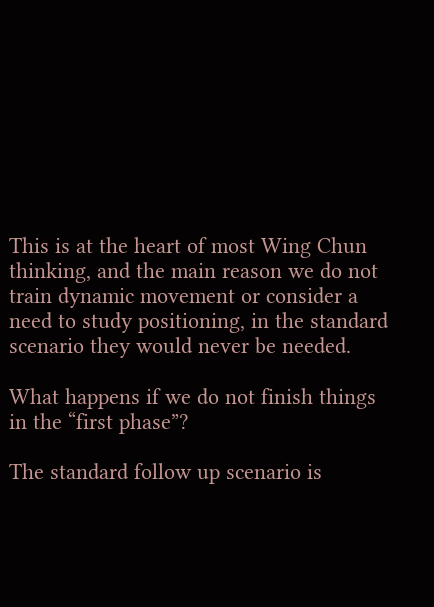This is at the heart of most Wing Chun thinking, and the main reason we do not train dynamic movement or consider a need to study positioning, in the standard scenario they would never be needed.

What happens if we do not finish things in the “first phase”?

The standard follow up scenario is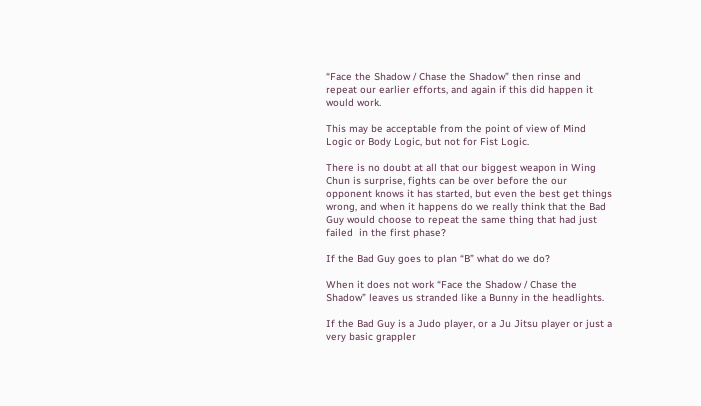“Face the Shadow / Chase the Shadow” then rinse and repeat our earlier efforts, and again if this did happen it would work.

This may be acceptable from the point of view of Mind Logic or Body Logic, but not for Fist Logic.

There is no doubt at all that our biggest weapon in Wing Chun is surprise, fights can be over before the our opponent knows it has started, but even the best get things wrong, and when it happens do we really think that the Bad Guy would choose to repeat the same thing that had just failed  in the first phase?

If the Bad Guy goes to plan “B” what do we do?

When it does not work “Face the Shadow / Chase the Shadow” leaves us stranded like a Bunny in the headlights.

If the Bad Guy is a Judo player, or a Ju Jitsu player or just a very basic grappler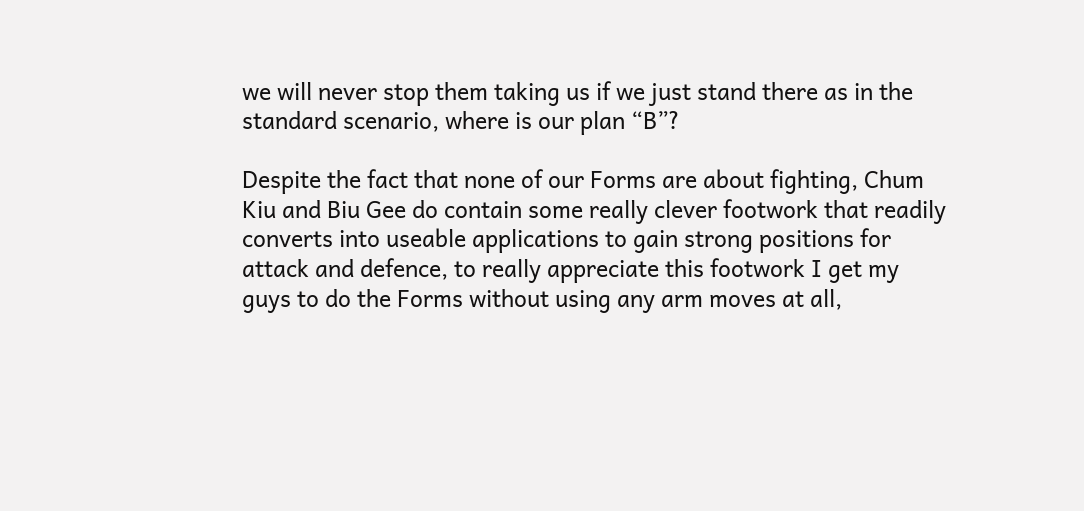we will never stop them taking us if we just stand there as in the standard scenario, where is our plan “B”?

Despite the fact that none of our Forms are about fighting, Chum Kiu and Biu Gee do contain some really clever footwork that readily converts into useable applications to gain strong positions for attack and defence, to really appreciate this footwork I get my guys to do the Forms without using any arm moves at all,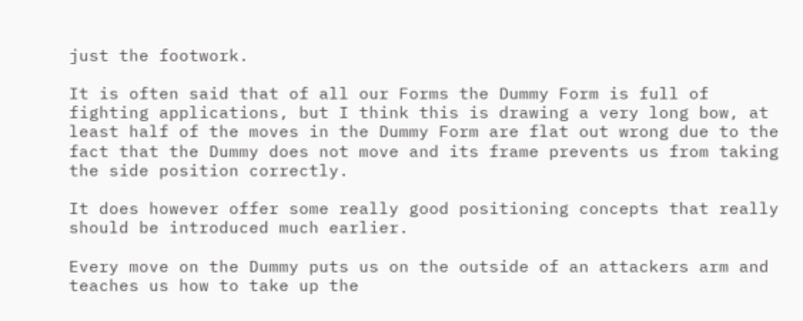just the footwork.

It is often said that of all our Forms the Dummy Form is full of fighting applications, but I think this is drawing a very long bow, at least half of the moves in the Dummy Form are flat out wrong due to the fact that the Dummy does not move and its frame prevents us from taking the side position correctly.

It does however offer some really good positioning concepts that really should be introduced much earlier.

Every move on the Dummy puts us on the outside of an attackers arm and teaches us how to take up the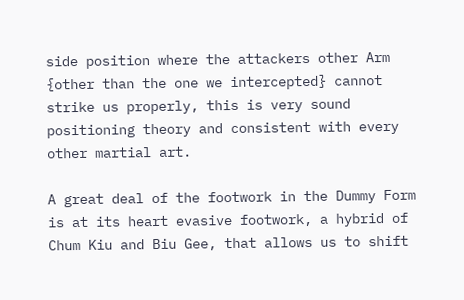side position where the attackers other Arm {other than the one we intercepted} cannot strike us properly, this is very sound positioning theory and consistent with every other martial art.

A great deal of the footwork in the Dummy Form is at its heart evasive footwork, a hybrid of Chum Kiu and Biu Gee, that allows us to shift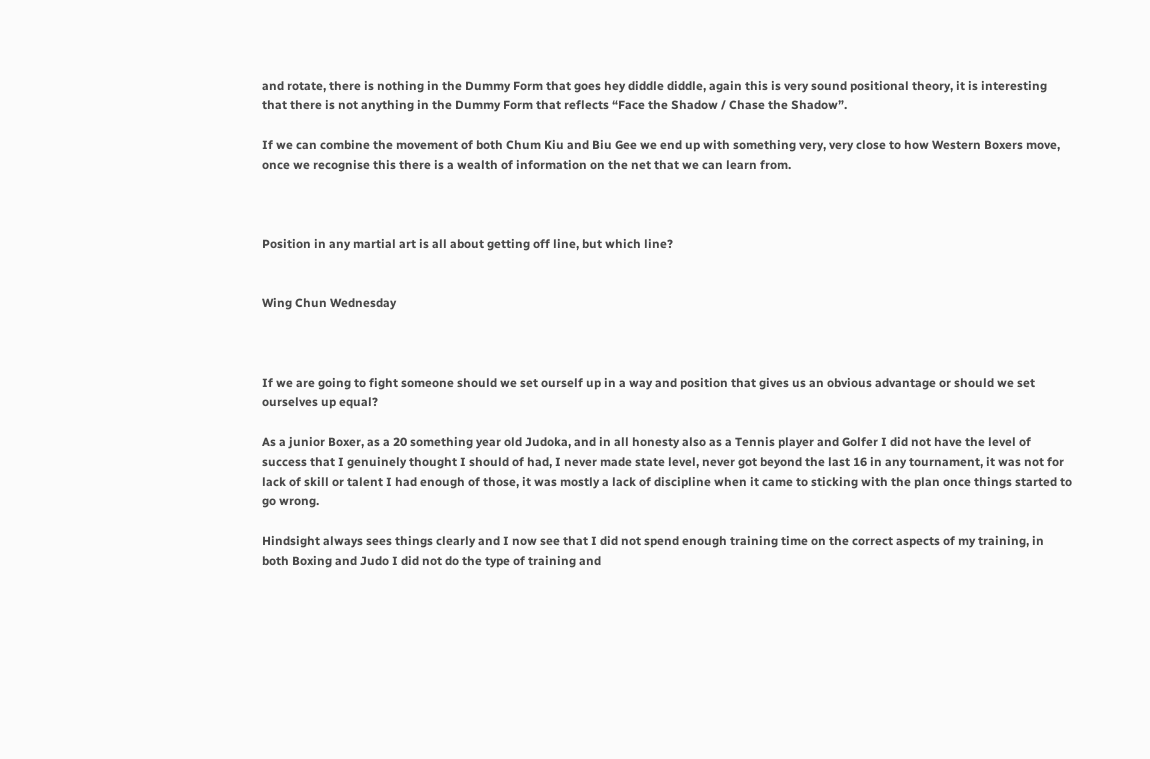and rotate, there is nothing in the Dummy Form that goes hey diddle diddle, again this is very sound positional theory, it is interesting that there is not anything in the Dummy Form that reflects “Face the Shadow / Chase the Shadow”.

If we can combine the movement of both Chum Kiu and Biu Gee we end up with something very, very close to how Western Boxers move, once we recognise this there is a wealth of information on the net that we can learn from.



Position in any martial art is all about getting off line, but which line?


Wing Chun Wednesday



If we are going to fight someone should we set ourself up in a way and position that gives us an obvious advantage or should we set ourselves up equal?

As a junior Boxer, as a 20 something year old Judoka, and in all honesty also as a Tennis player and Golfer I did not have the level of success that I genuinely thought I should of had, I never made state level, never got beyond the last 16 in any tournament, it was not for lack of skill or talent I had enough of those, it was mostly a lack of discipline when it came to sticking with the plan once things started to go wrong.

Hindsight always sees things clearly and I now see that I did not spend enough training time on the correct aspects of my training, in both Boxing and Judo I did not do the type of training and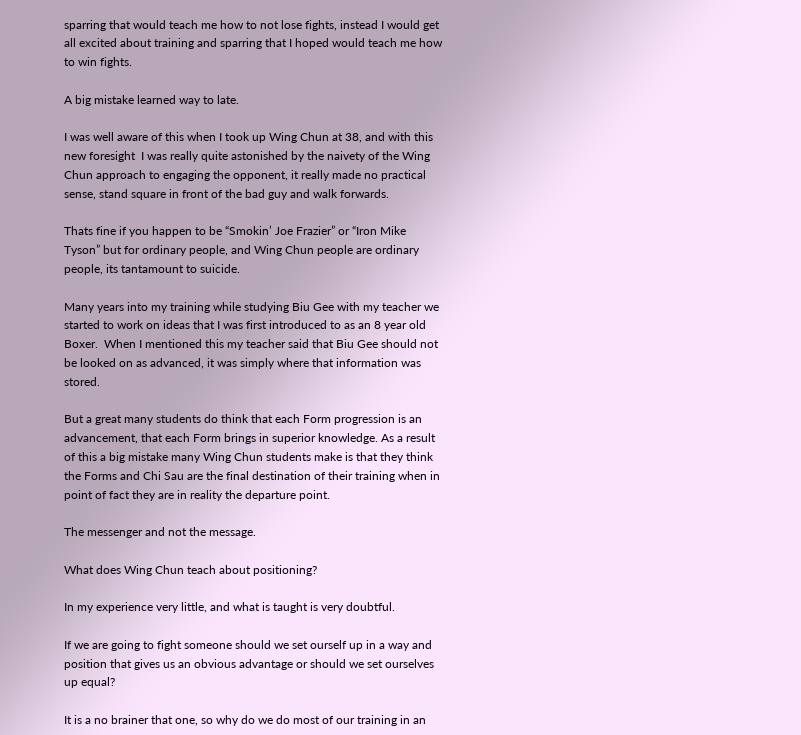sparring that would teach me how to not lose fights, instead I would get all excited about training and sparring that I hoped would teach me how to win fights.

A big mistake learned way to late.

I was well aware of this when I took up Wing Chun at 38, and with this new foresight  I was really quite astonished by the naivety of the Wing Chun approach to engaging the opponent, it really made no practical sense, stand square in front of the bad guy and walk forwards.

Thats fine if you happen to be “Smokin’ Joe Frazier” or “Iron Mike Tyson” but for ordinary people, and Wing Chun people are ordinary people, its tantamount to suicide.

Many years into my training while studying Biu Gee with my teacher we started to work on ideas that I was first introduced to as an 8 year old Boxer.  When I mentioned this my teacher said that Biu Gee should not be looked on as advanced, it was simply where that information was stored.

But a great many students do think that each Form progression is an advancement, that each Form brings in superior knowledge. As a result of this a big mistake many Wing Chun students make is that they think the Forms and Chi Sau are the final destination of their training when in point of fact they are in reality the departure point.

The messenger and not the message.

What does Wing Chun teach about positioning?

In my experience very little, and what is taught is very doubtful.

If we are going to fight someone should we set ourself up in a way and position that gives us an obvious advantage or should we set ourselves up equal?

It is a no brainer that one, so why do we do most of our training in an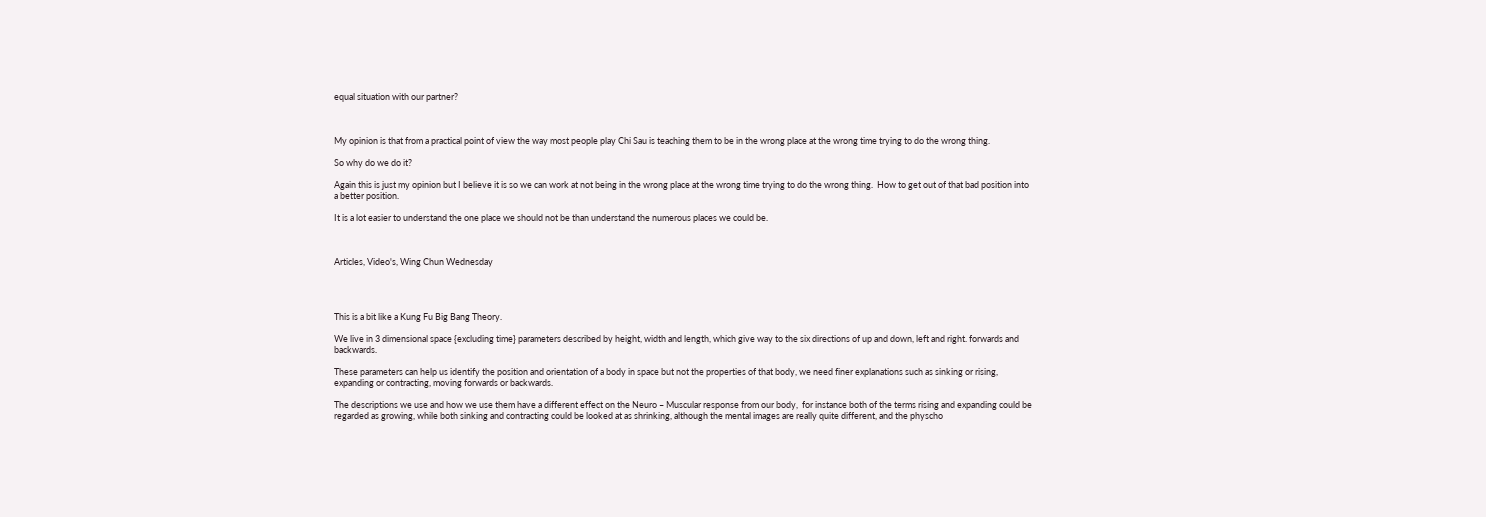equal situation with our partner?



My opinion is that from a practical point of view the way most people play Chi Sau is teaching them to be in the wrong place at the wrong time trying to do the wrong thing.

So why do we do it?

Again this is just my opinion but I believe it is so we can work at not being in the wrong place at the wrong time trying to do the wrong thing.  How to get out of that bad position into a better position.

It is a lot easier to understand the one place we should not be than understand the numerous places we could be.



Articles, Video's, Wing Chun Wednesday




This is a bit like a Kung Fu Big Bang Theory.

We live in 3 dimensional space {excluding time} parameters described by height, width and length, which give way to the six directions of up and down, left and right. forwards and backwards.

These parameters can help us identify the position and orientation of a body in space but not the properties of that body, we need finer explanations such as sinking or rising, expanding or contracting, moving forwards or backwards.

The descriptions we use and how we use them have a different effect on the Neuro – Muscular response from our body,  for instance both of the terms rising and expanding could be regarded as growing, while both sinking and contracting could be looked at as shrinking, although the mental images are really quite different, and the physcho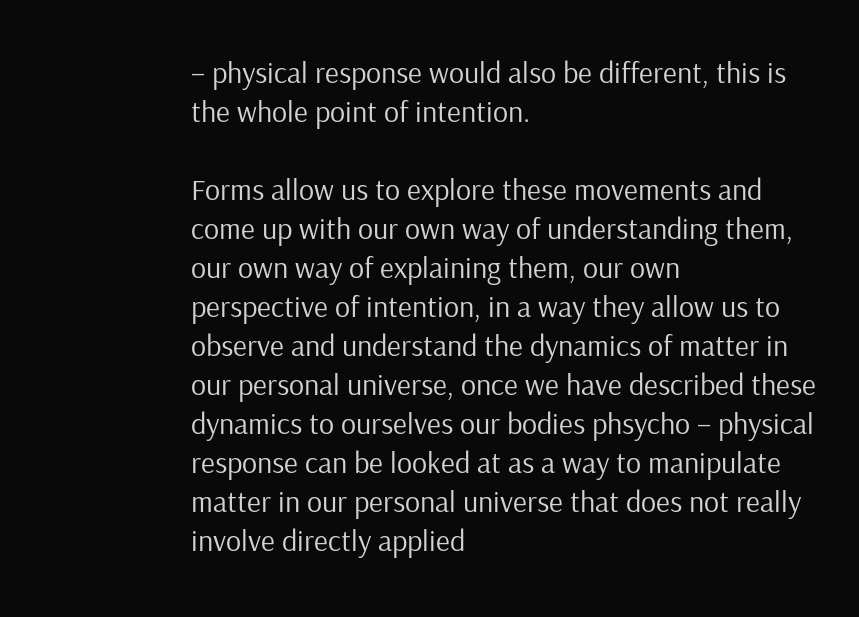– physical response would also be different, this is the whole point of intention.

Forms allow us to explore these movements and come up with our own way of understanding them, our own way of explaining them, our own perspective of intention, in a way they allow us to observe and understand the dynamics of matter in our personal universe, once we have described these dynamics to ourselves our bodies phsycho – physical response can be looked at as a way to manipulate matter in our personal universe that does not really involve directly applied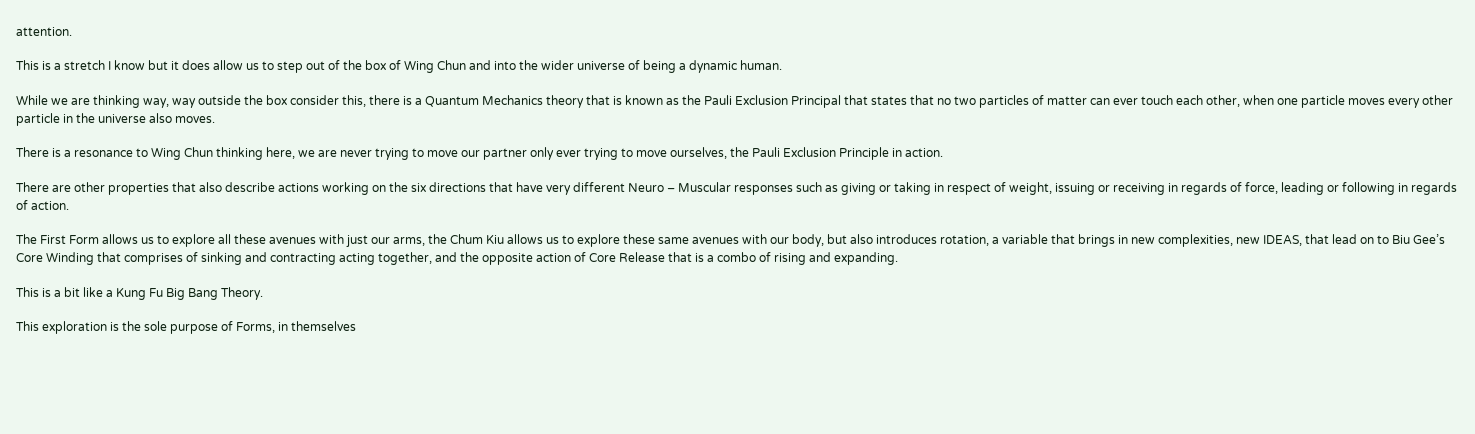attention.

This is a stretch I know but it does allow us to step out of the box of Wing Chun and into the wider universe of being a dynamic human.

While we are thinking way, way outside the box consider this, there is a Quantum Mechanics theory that is known as the Pauli Exclusion Principal that states that no two particles of matter can ever touch each other, when one particle moves every other particle in the universe also moves.

There is a resonance to Wing Chun thinking here, we are never trying to move our partner only ever trying to move ourselves, the Pauli Exclusion Principle in action.

There are other properties that also describe actions working on the six directions that have very different Neuro – Muscular responses such as giving or taking in respect of weight, issuing or receiving in regards of force, leading or following in regards of action.

The First Form allows us to explore all these avenues with just our arms, the Chum Kiu allows us to explore these same avenues with our body, but also introduces rotation, a variable that brings in new complexities, new IDEAS, that lead on to Biu Gee’s Core Winding that comprises of sinking and contracting acting together, and the opposite action of Core Release that is a combo of rising and expanding.

This is a bit like a Kung Fu Big Bang Theory.

This exploration is the sole purpose of Forms, in themselves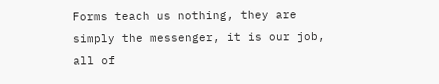Forms teach us nothing, they are simply the messenger, it is our job, all of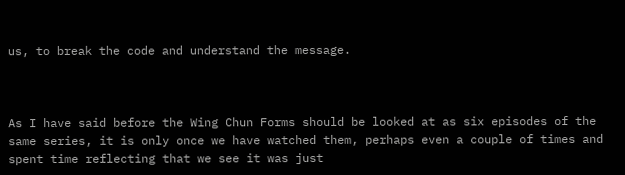us, to break the code and understand the message.



As I have said before the Wing Chun Forms should be looked at as six episodes of the same series, it is only once we have watched them, perhaps even a couple of times and spent time reflecting that we see it was just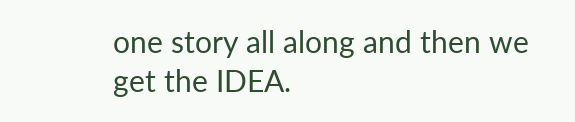one story all along and then we get the IDEA.